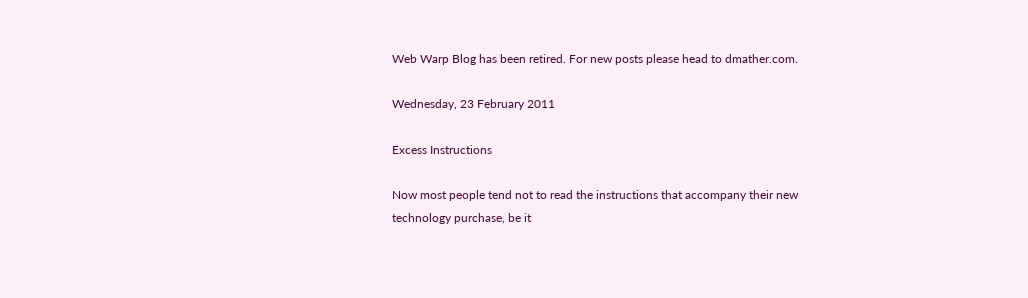Web Warp Blog has been retired. For new posts please head to dmather.com.

Wednesday, 23 February 2011

Excess Instructions

Now most people tend not to read the instructions that accompany their new technology purchase, be it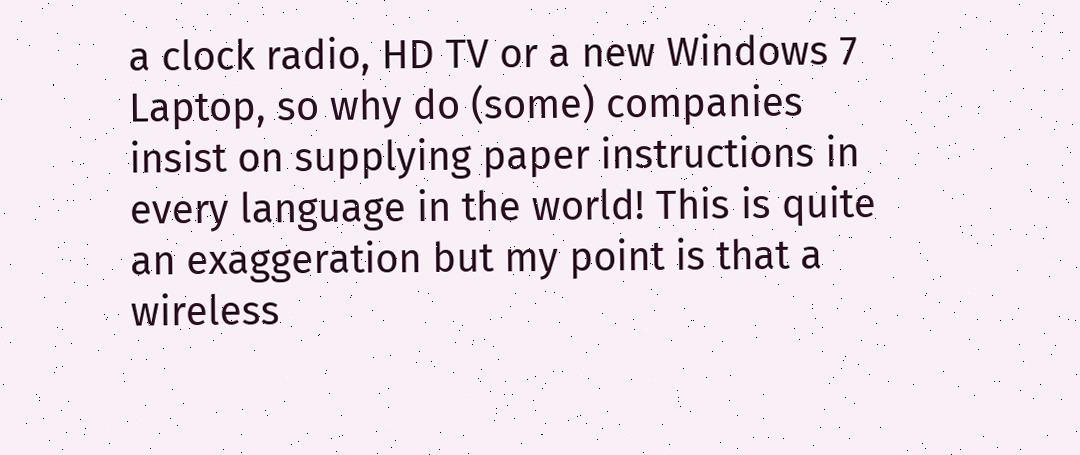a clock radio, HD TV or a new Windows 7 Laptop, so why do (some) companies insist on supplying paper instructions in every language in the world! This is quite an exaggeration but my point is that a wireless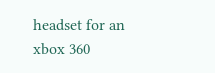headset for an xbox 360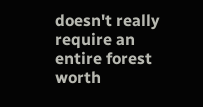doesn't really require an entire forest worth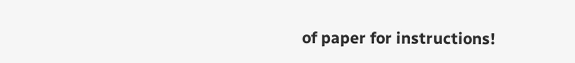of paper for instructions!